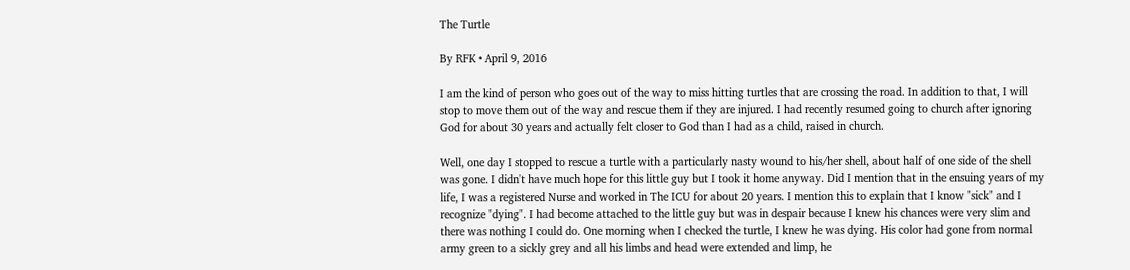The Turtle

By RFK • April 9, 2016

I am the kind of person who goes out of the way to miss hitting turtles that are crossing the road. In addition to that, I will stop to move them out of the way and rescue them if they are injured. I had recently resumed going to church after ignoring God for about 30 years and actually felt closer to God than I had as a child, raised in church.

Well, one day I stopped to rescue a turtle with a particularly nasty wound to his/her shell, about half of one side of the shell was gone. I didn't have much hope for this little guy but I took it home anyway. Did I mention that in the ensuing years of my life, I was a registered Nurse and worked in The ICU for about 20 years. I mention this to explain that I know "sick" and I recognize "dying". I had become attached to the little guy but was in despair because I knew his chances were very slim and there was nothing I could do. One morning when I checked the turtle, I knew he was dying. His color had gone from normal army green to a sickly grey and all his limbs and head were extended and limp, he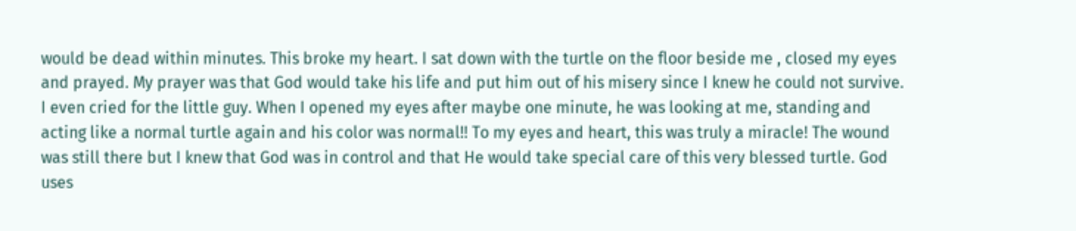would be dead within minutes. This broke my heart. I sat down with the turtle on the floor beside me , closed my eyes and prayed. My prayer was that God would take his life and put him out of his misery since I knew he could not survive. I even cried for the little guy. When I opened my eyes after maybe one minute, he was looking at me, standing and acting like a normal turtle again and his color was normal!! To my eyes and heart, this was truly a miracle! The wound was still there but I knew that God was in control and that He would take special care of this very blessed turtle. God uses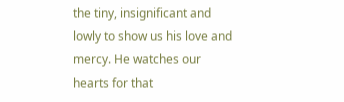the tiny, insignificant and lowly to show us his love and mercy. He watches our hearts for that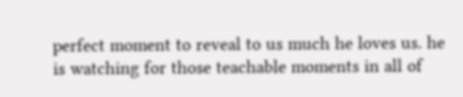perfect moment to reveal to us much he loves us. he is watching for those teachable moments in all of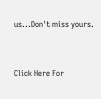us...Don't miss yours.


Click Here For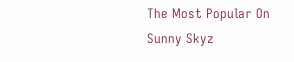The Most Popular On Sunny Skyz